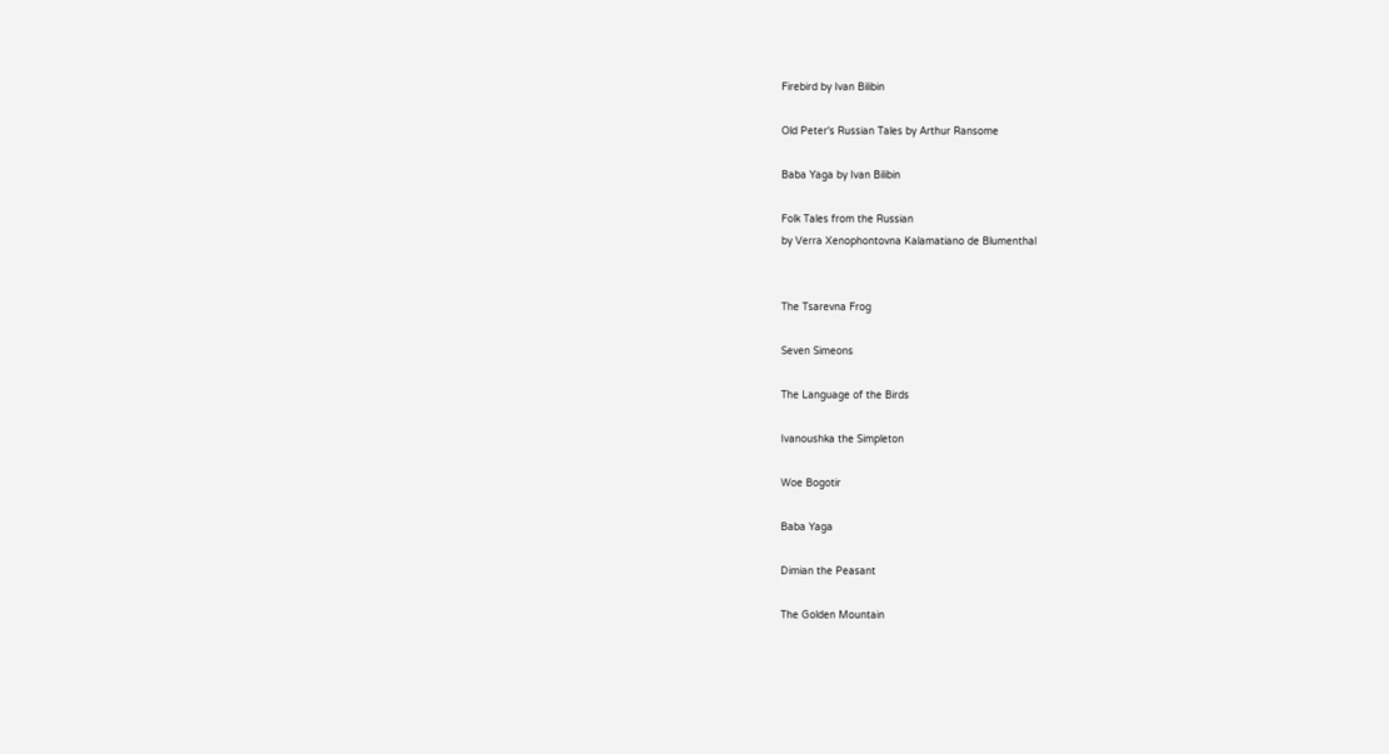Firebird by Ivan Bilibin

Old Peter's Russian Tales by Arthur Ransome

Baba Yaga by Ivan Bilibin

Folk Tales from the Russian
by Verra Xenophontovna Kalamatiano de Blumenthal


The Tsarevna Frog

Seven Simeons

The Language of the Birds

Ivanoushka the Simpleton

Woe Bogotir

Baba Yaga

Dimian the Peasant

The Golden Mountain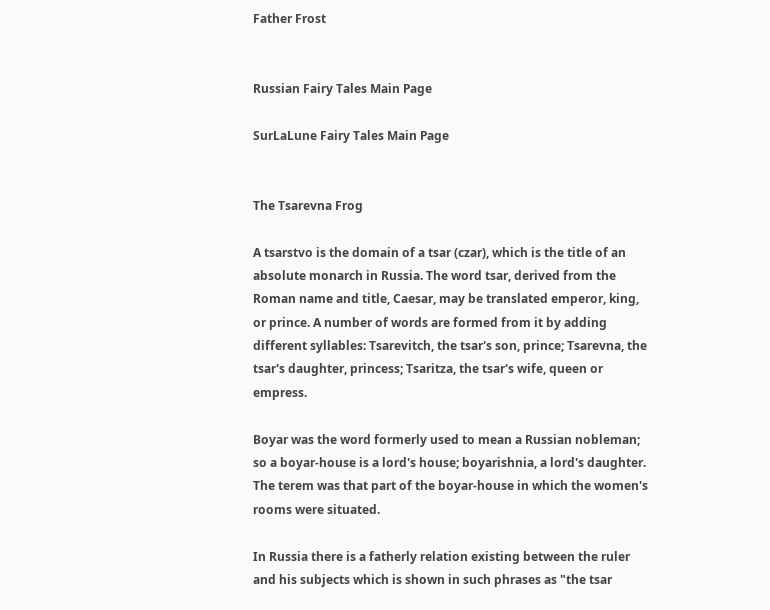Father Frost


Russian Fairy Tales Main Page

SurLaLune Fairy Tales Main Page


The Tsarevna Frog

A tsarstvo is the domain of a tsar (czar), which is the title of an absolute monarch in Russia. The word tsar, derived from the Roman name and title, Caesar, may be translated emperor, king, or prince. A number of words are formed from it by adding different syllables: Tsarevitch, the tsar's son, prince; Tsarevna, the tsar's daughter, princess; Tsaritza, the tsar's wife, queen or empress.

Boyar was the word formerly used to mean a Russian nobleman; so a boyar-house is a lord's house; boyarishnia, a lord's daughter. The terem was that part of the boyar-house in which the women's rooms were situated.

In Russia there is a fatherly relation existing between the ruler and his subjects which is shown in such phrases as "the tsar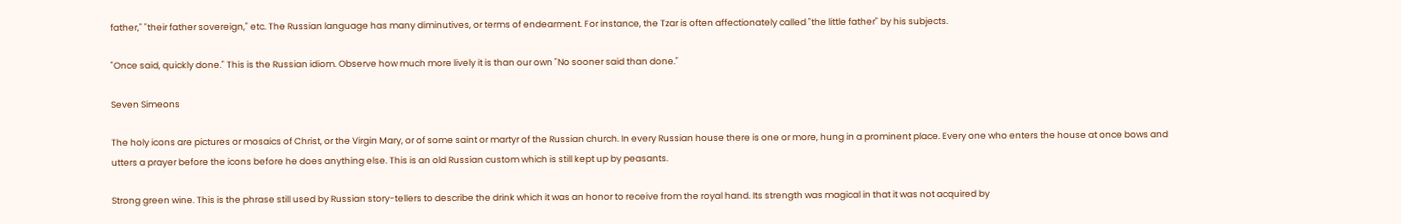father," "their father sovereign," etc. The Russian language has many diminutives, or terms of endearment. For instance, the Tzar is often affectionately called "the little father" by his subjects.

"Once said, quickly done." This is the Russian idiom. Observe how much more lively it is than our own "No sooner said than done."

Seven Simeons

The holy icons are pictures or mosaics of Christ, or the Virgin Mary, or of some saint or martyr of the Russian church. In every Russian house there is one or more, hung in a prominent place. Every one who enters the house at once bows and utters a prayer before the icons before he does anything else. This is an old Russian custom which is still kept up by peasants.

Strong green wine. This is the phrase still used by Russian story-tellers to describe the drink which it was an honor to receive from the royal hand. Its strength was magical in that it was not acquired by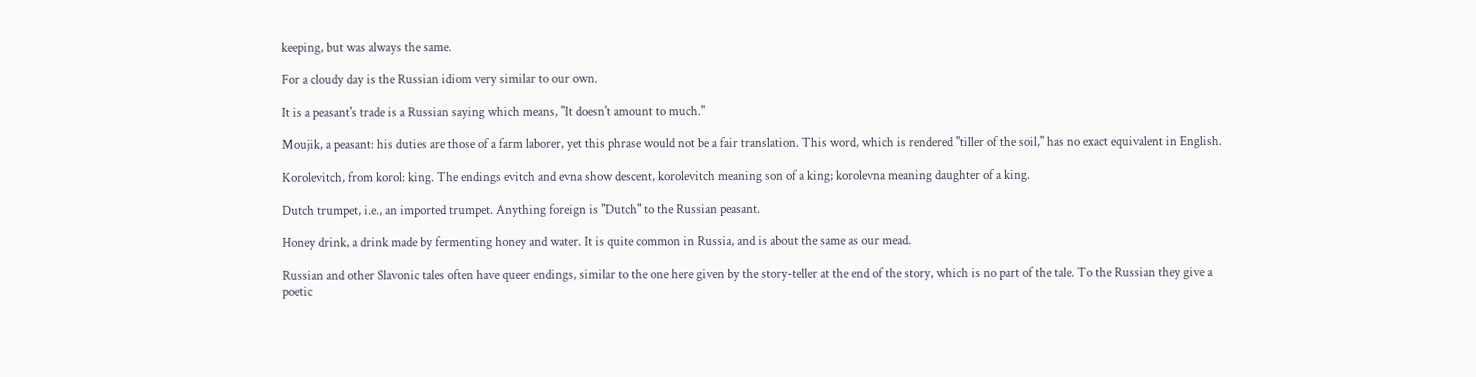keeping, but was always the same.

For a cloudy day is the Russian idiom very similar to our own.

It is a peasant's trade is a Russian saying which means, "It doesn't amount to much."

Moujik, a peasant: his duties are those of a farm laborer, yet this phrase would not be a fair translation. This word, which is rendered "tiller of the soil," has no exact equivalent in English.

Korolevitch, from korol: king. The endings evitch and evna show descent, korolevitch meaning son of a king; korolevna meaning daughter of a king.

Dutch trumpet, i.e., an imported trumpet. Anything foreign is "Dutch" to the Russian peasant.

Honey drink, a drink made by fermenting honey and water. It is quite common in Russia, and is about the same as our mead.

Russian and other Slavonic tales often have queer endings, similar to the one here given by the story-teller at the end of the story, which is no part of the tale. To the Russian they give a poetic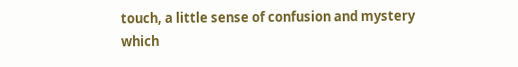touch, a little sense of confusion and mystery which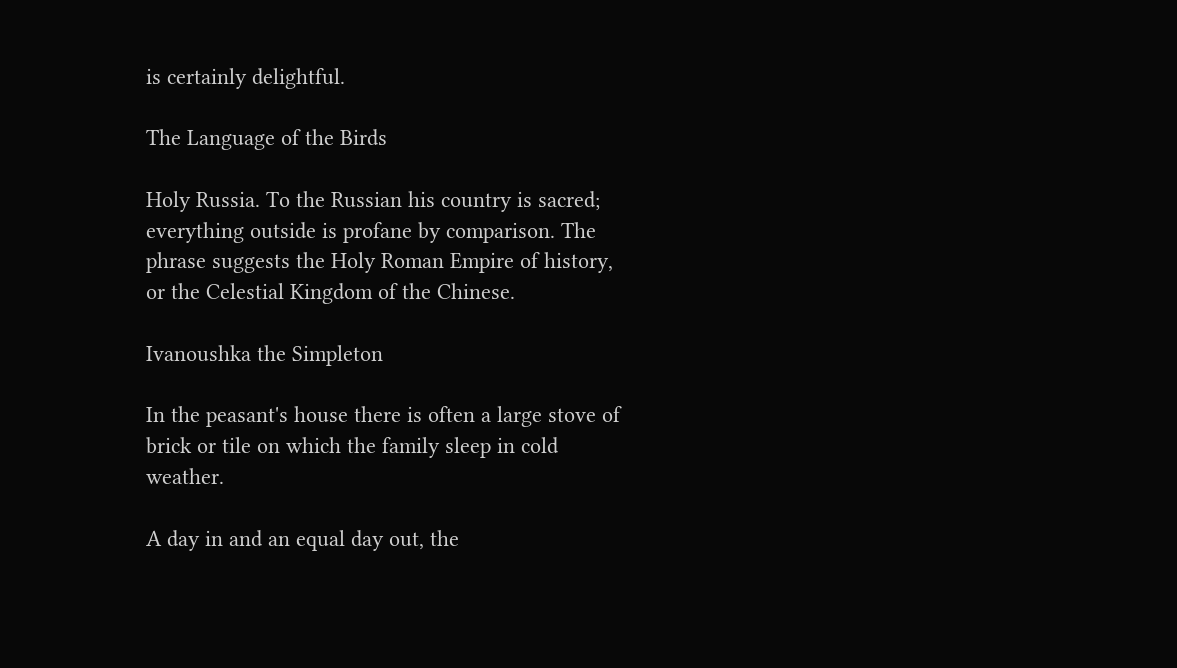is certainly delightful.

The Language of the Birds

Holy Russia. To the Russian his country is sacred; everything outside is profane by comparison. The phrase suggests the Holy Roman Empire of history, or the Celestial Kingdom of the Chinese.

Ivanoushka the Simpleton

In the peasant's house there is often a large stove of brick or tile on which the family sleep in cold weather.

A day in and an equal day out, the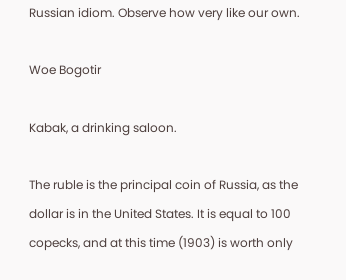Russian idiom. Observe how very like our own.

Woe Bogotir

Kabak, a drinking saloon.

The ruble is the principal coin of Russia, as the dollar is in the United States. It is equal to 100 copecks, and at this time (1903) is worth only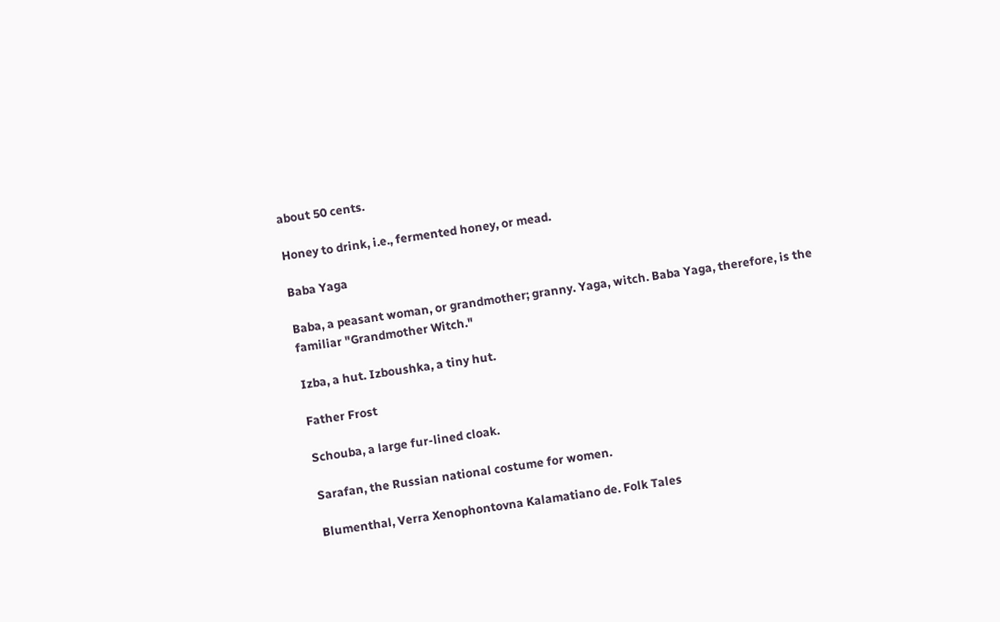about 50 cents.

Honey to drink, i.e., fermented honey, or mead.

Baba Yaga

Baba, a peasant woman, or grandmother; granny. Yaga, witch. Baba Yaga, therefore, is the familiar "Grandmother Witch."

Izba, a hut. Izboushka, a tiny hut.

Father Frost

Schouba, a large fur-lined cloak.

Sarafan, the Russian national costume for women.

Blumenthal, Verra Xenophontovna Kalamatiano de. Folk Tales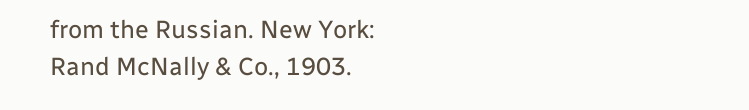from the Russian. New York: Rand McNally & Co., 1903.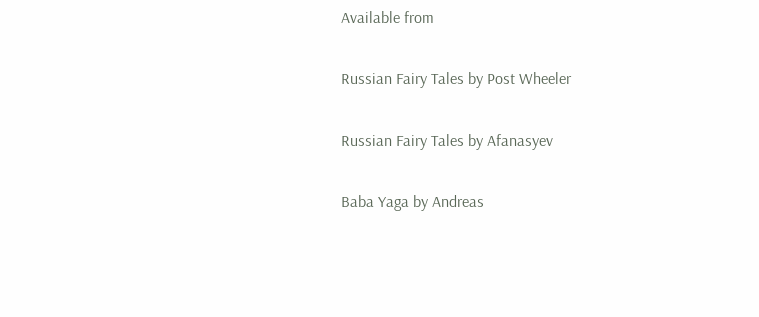Available from

Russian Fairy Tales by Post Wheeler

Russian Fairy Tales by Afanasyev

Baba Yaga by Andreas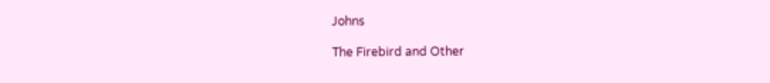Johns

The Firebird and Other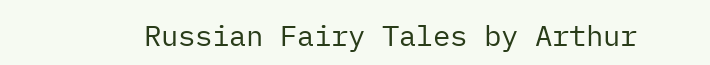Russian Fairy Tales by Arthur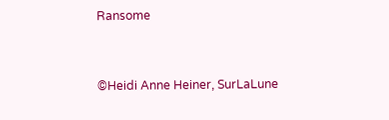Ransome


©Heidi Anne Heiner, SurLaLune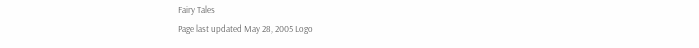Fairy Tales
Page last updated May 28, 2005 Logo